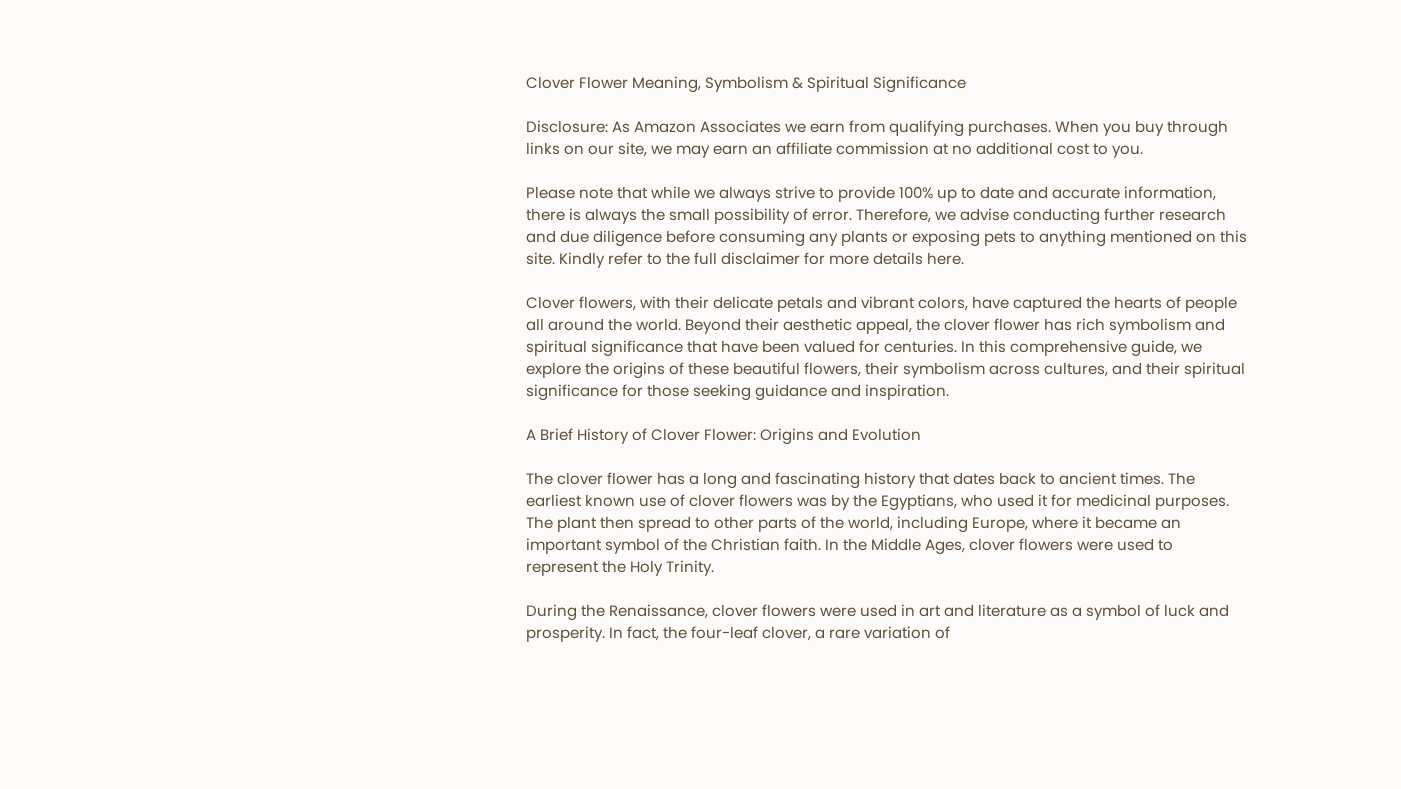Clover Flower Meaning, Symbolism & Spiritual Significance

Disclosure: As Amazon Associates we earn from qualifying purchases. When you buy through links on our site, we may earn an affiliate commission at no additional cost to you.

Please note that while we always strive to provide 100% up to date and accurate information, there is always the small possibility of error. Therefore, we advise conducting further research and due diligence before consuming any plants or exposing pets to anything mentioned on this site. Kindly refer to the full disclaimer for more details here.

Clover flowers, with their delicate petals and vibrant colors, have captured the hearts of people all around the world. Beyond their aesthetic appeal, the clover flower has rich symbolism and spiritual significance that have been valued for centuries. In this comprehensive guide, we explore the origins of these beautiful flowers, their symbolism across cultures, and their spiritual significance for those seeking guidance and inspiration.

A Brief History of Clover Flower: Origins and Evolution

The clover flower has a long and fascinating history that dates back to ancient times. The earliest known use of clover flowers was by the Egyptians, who used it for medicinal purposes. The plant then spread to other parts of the world, including Europe, where it became an important symbol of the Christian faith. In the Middle Ages, clover flowers were used to represent the Holy Trinity.

During the Renaissance, clover flowers were used in art and literature as a symbol of luck and prosperity. In fact, the four-leaf clover, a rare variation of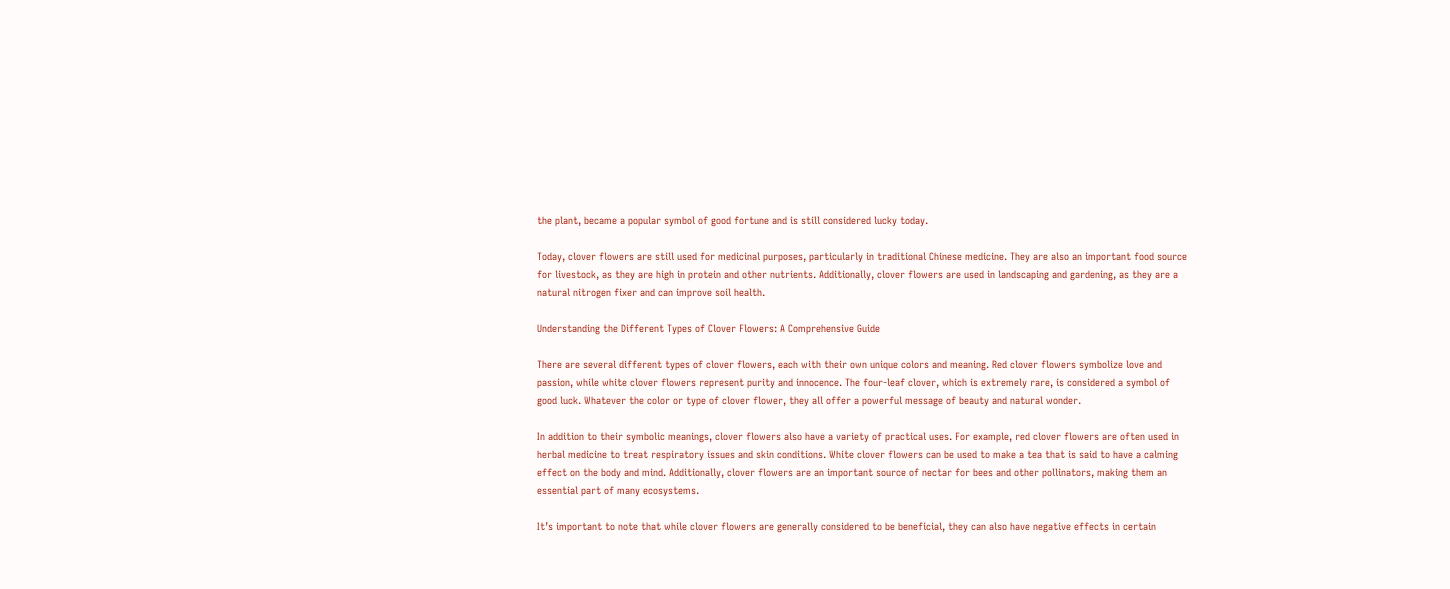the plant, became a popular symbol of good fortune and is still considered lucky today.

Today, clover flowers are still used for medicinal purposes, particularly in traditional Chinese medicine. They are also an important food source for livestock, as they are high in protein and other nutrients. Additionally, clover flowers are used in landscaping and gardening, as they are a natural nitrogen fixer and can improve soil health.

Understanding the Different Types of Clover Flowers: A Comprehensive Guide

There are several different types of clover flowers, each with their own unique colors and meaning. Red clover flowers symbolize love and passion, while white clover flowers represent purity and innocence. The four-leaf clover, which is extremely rare, is considered a symbol of good luck. Whatever the color or type of clover flower, they all offer a powerful message of beauty and natural wonder.

In addition to their symbolic meanings, clover flowers also have a variety of practical uses. For example, red clover flowers are often used in herbal medicine to treat respiratory issues and skin conditions. White clover flowers can be used to make a tea that is said to have a calming effect on the body and mind. Additionally, clover flowers are an important source of nectar for bees and other pollinators, making them an essential part of many ecosystems.

It’s important to note that while clover flowers are generally considered to be beneficial, they can also have negative effects in certain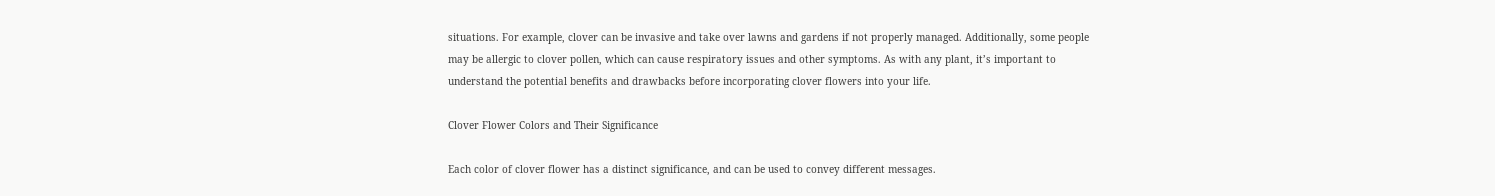situations. For example, clover can be invasive and take over lawns and gardens if not properly managed. Additionally, some people may be allergic to clover pollen, which can cause respiratory issues and other symptoms. As with any plant, it’s important to understand the potential benefits and drawbacks before incorporating clover flowers into your life.

Clover Flower Colors and Their Significance

Each color of clover flower has a distinct significance, and can be used to convey different messages.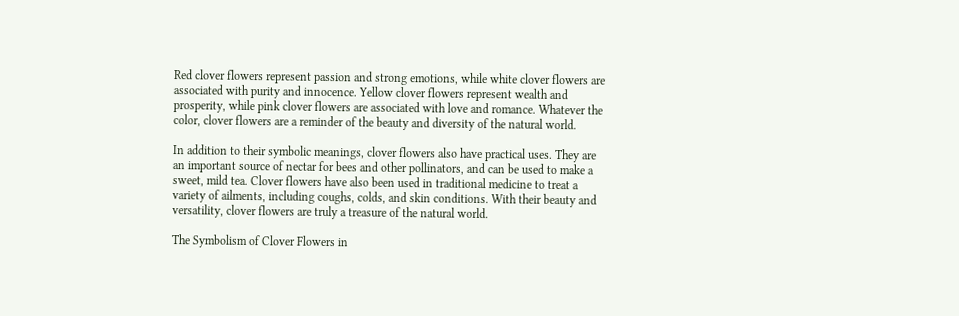Red clover flowers represent passion and strong emotions, while white clover flowers are associated with purity and innocence. Yellow clover flowers represent wealth and prosperity, while pink clover flowers are associated with love and romance. Whatever the color, clover flowers are a reminder of the beauty and diversity of the natural world.

In addition to their symbolic meanings, clover flowers also have practical uses. They are an important source of nectar for bees and other pollinators, and can be used to make a sweet, mild tea. Clover flowers have also been used in traditional medicine to treat a variety of ailments, including coughs, colds, and skin conditions. With their beauty and versatility, clover flowers are truly a treasure of the natural world.

The Symbolism of Clover Flowers in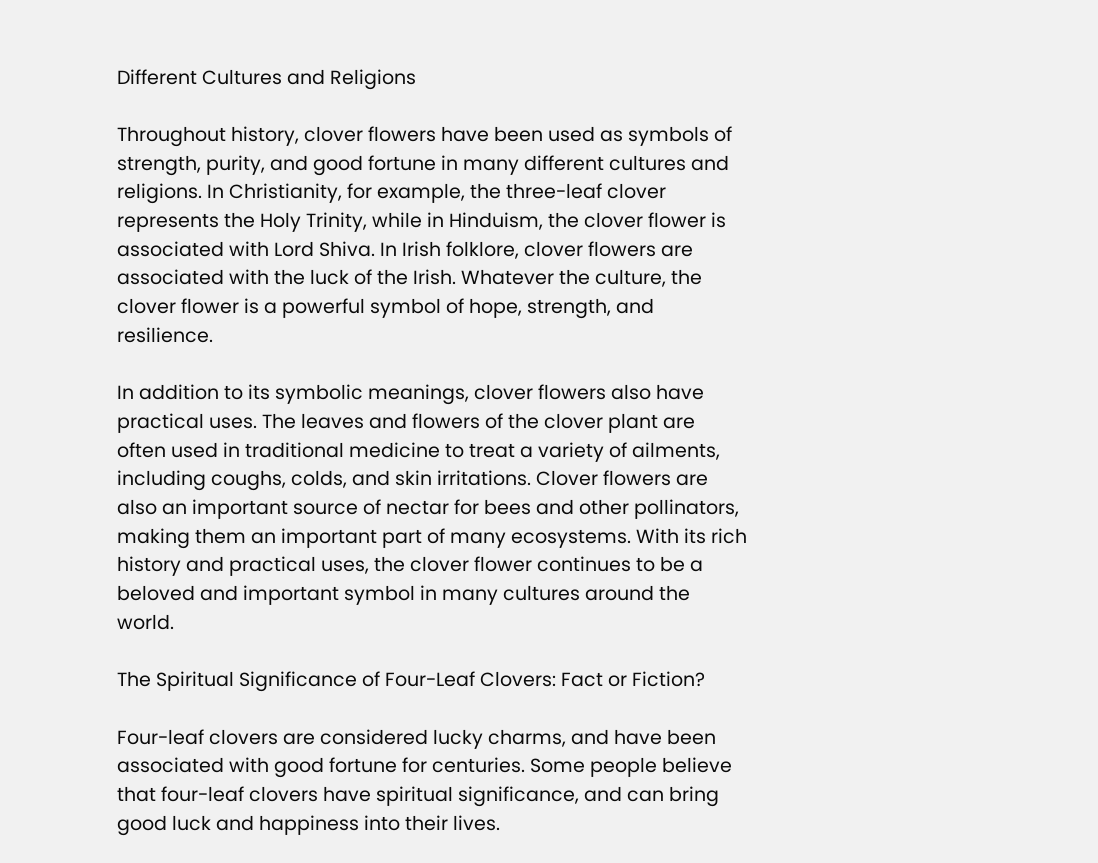Different Cultures and Religions

Throughout history, clover flowers have been used as symbols of strength, purity, and good fortune in many different cultures and religions. In Christianity, for example, the three-leaf clover represents the Holy Trinity, while in Hinduism, the clover flower is associated with Lord Shiva. In Irish folklore, clover flowers are associated with the luck of the Irish. Whatever the culture, the clover flower is a powerful symbol of hope, strength, and resilience.

In addition to its symbolic meanings, clover flowers also have practical uses. The leaves and flowers of the clover plant are often used in traditional medicine to treat a variety of ailments, including coughs, colds, and skin irritations. Clover flowers are also an important source of nectar for bees and other pollinators, making them an important part of many ecosystems. With its rich history and practical uses, the clover flower continues to be a beloved and important symbol in many cultures around the world.

The Spiritual Significance of Four-Leaf Clovers: Fact or Fiction?

Four-leaf clovers are considered lucky charms, and have been associated with good fortune for centuries. Some people believe that four-leaf clovers have spiritual significance, and can bring good luck and happiness into their lives.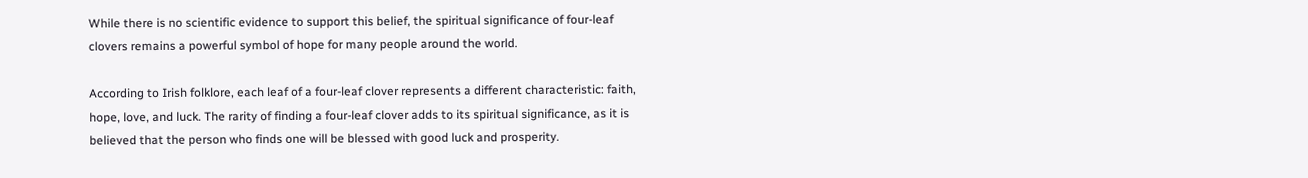While there is no scientific evidence to support this belief, the spiritual significance of four-leaf clovers remains a powerful symbol of hope for many people around the world.

According to Irish folklore, each leaf of a four-leaf clover represents a different characteristic: faith, hope, love, and luck. The rarity of finding a four-leaf clover adds to its spiritual significance, as it is believed that the person who finds one will be blessed with good luck and prosperity.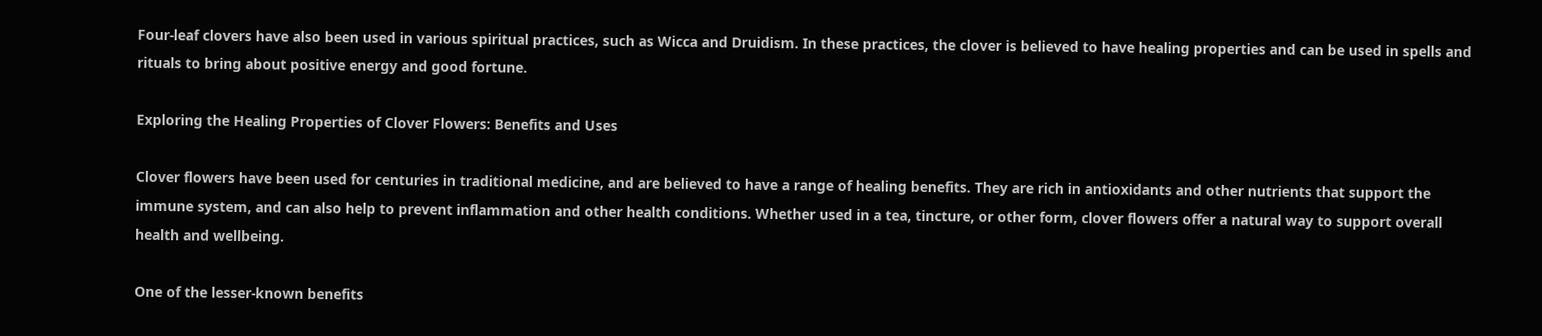Four-leaf clovers have also been used in various spiritual practices, such as Wicca and Druidism. In these practices, the clover is believed to have healing properties and can be used in spells and rituals to bring about positive energy and good fortune.

Exploring the Healing Properties of Clover Flowers: Benefits and Uses

Clover flowers have been used for centuries in traditional medicine, and are believed to have a range of healing benefits. They are rich in antioxidants and other nutrients that support the immune system, and can also help to prevent inflammation and other health conditions. Whether used in a tea, tincture, or other form, clover flowers offer a natural way to support overall health and wellbeing.

One of the lesser-known benefits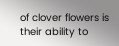of clover flowers is their ability to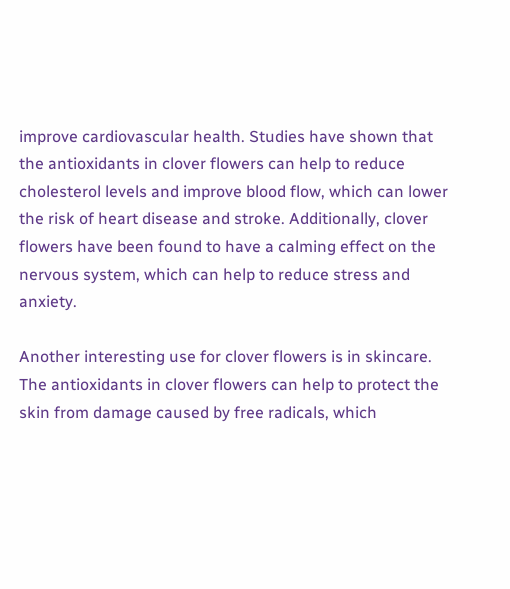improve cardiovascular health. Studies have shown that the antioxidants in clover flowers can help to reduce cholesterol levels and improve blood flow, which can lower the risk of heart disease and stroke. Additionally, clover flowers have been found to have a calming effect on the nervous system, which can help to reduce stress and anxiety.

Another interesting use for clover flowers is in skincare. The antioxidants in clover flowers can help to protect the skin from damage caused by free radicals, which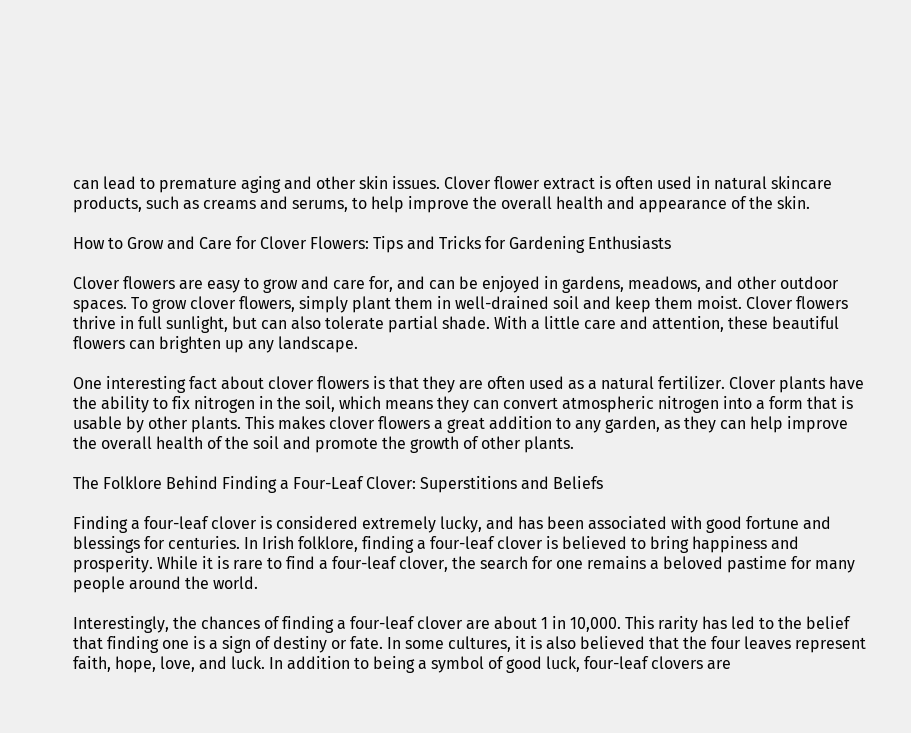can lead to premature aging and other skin issues. Clover flower extract is often used in natural skincare products, such as creams and serums, to help improve the overall health and appearance of the skin.

How to Grow and Care for Clover Flowers: Tips and Tricks for Gardening Enthusiasts

Clover flowers are easy to grow and care for, and can be enjoyed in gardens, meadows, and other outdoor spaces. To grow clover flowers, simply plant them in well-drained soil and keep them moist. Clover flowers thrive in full sunlight, but can also tolerate partial shade. With a little care and attention, these beautiful flowers can brighten up any landscape.

One interesting fact about clover flowers is that they are often used as a natural fertilizer. Clover plants have the ability to fix nitrogen in the soil, which means they can convert atmospheric nitrogen into a form that is usable by other plants. This makes clover flowers a great addition to any garden, as they can help improve the overall health of the soil and promote the growth of other plants.

The Folklore Behind Finding a Four-Leaf Clover: Superstitions and Beliefs

Finding a four-leaf clover is considered extremely lucky, and has been associated with good fortune and blessings for centuries. In Irish folklore, finding a four-leaf clover is believed to bring happiness and prosperity. While it is rare to find a four-leaf clover, the search for one remains a beloved pastime for many people around the world.

Interestingly, the chances of finding a four-leaf clover are about 1 in 10,000. This rarity has led to the belief that finding one is a sign of destiny or fate. In some cultures, it is also believed that the four leaves represent faith, hope, love, and luck. In addition to being a symbol of good luck, four-leaf clovers are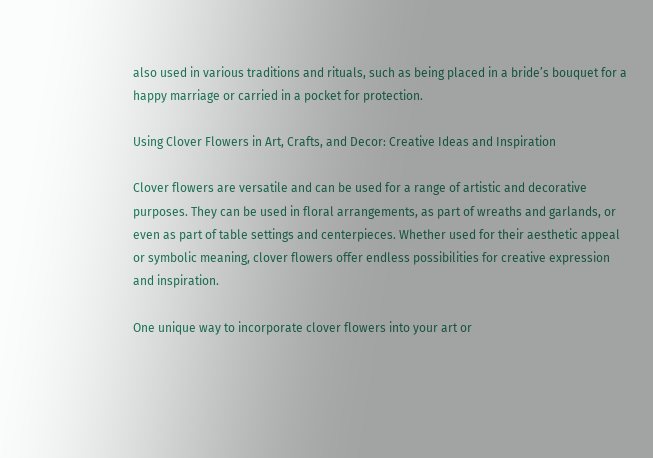also used in various traditions and rituals, such as being placed in a bride’s bouquet for a happy marriage or carried in a pocket for protection.

Using Clover Flowers in Art, Crafts, and Decor: Creative Ideas and Inspiration

Clover flowers are versatile and can be used for a range of artistic and decorative purposes. They can be used in floral arrangements, as part of wreaths and garlands, or even as part of table settings and centerpieces. Whether used for their aesthetic appeal or symbolic meaning, clover flowers offer endless possibilities for creative expression and inspiration.

One unique way to incorporate clover flowers into your art or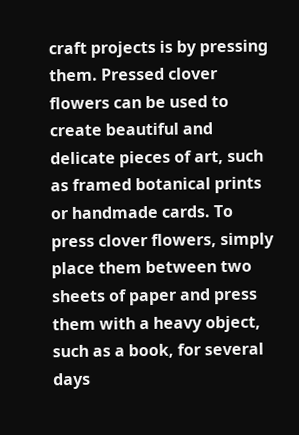craft projects is by pressing them. Pressed clover flowers can be used to create beautiful and delicate pieces of art, such as framed botanical prints or handmade cards. To press clover flowers, simply place them between two sheets of paper and press them with a heavy object, such as a book, for several days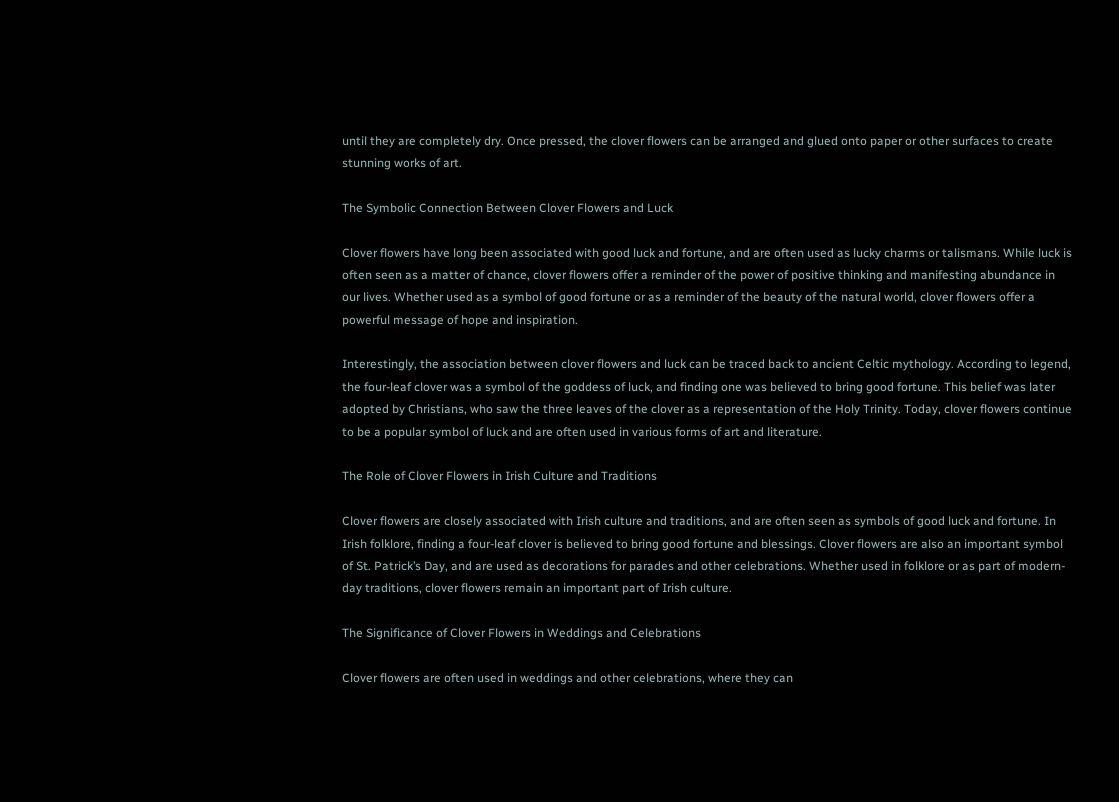until they are completely dry. Once pressed, the clover flowers can be arranged and glued onto paper or other surfaces to create stunning works of art.

The Symbolic Connection Between Clover Flowers and Luck

Clover flowers have long been associated with good luck and fortune, and are often used as lucky charms or talismans. While luck is often seen as a matter of chance, clover flowers offer a reminder of the power of positive thinking and manifesting abundance in our lives. Whether used as a symbol of good fortune or as a reminder of the beauty of the natural world, clover flowers offer a powerful message of hope and inspiration.

Interestingly, the association between clover flowers and luck can be traced back to ancient Celtic mythology. According to legend, the four-leaf clover was a symbol of the goddess of luck, and finding one was believed to bring good fortune. This belief was later adopted by Christians, who saw the three leaves of the clover as a representation of the Holy Trinity. Today, clover flowers continue to be a popular symbol of luck and are often used in various forms of art and literature.

The Role of Clover Flowers in Irish Culture and Traditions

Clover flowers are closely associated with Irish culture and traditions, and are often seen as symbols of good luck and fortune. In Irish folklore, finding a four-leaf clover is believed to bring good fortune and blessings. Clover flowers are also an important symbol of St. Patrick’s Day, and are used as decorations for parades and other celebrations. Whether used in folklore or as part of modern-day traditions, clover flowers remain an important part of Irish culture.

The Significance of Clover Flowers in Weddings and Celebrations

Clover flowers are often used in weddings and other celebrations, where they can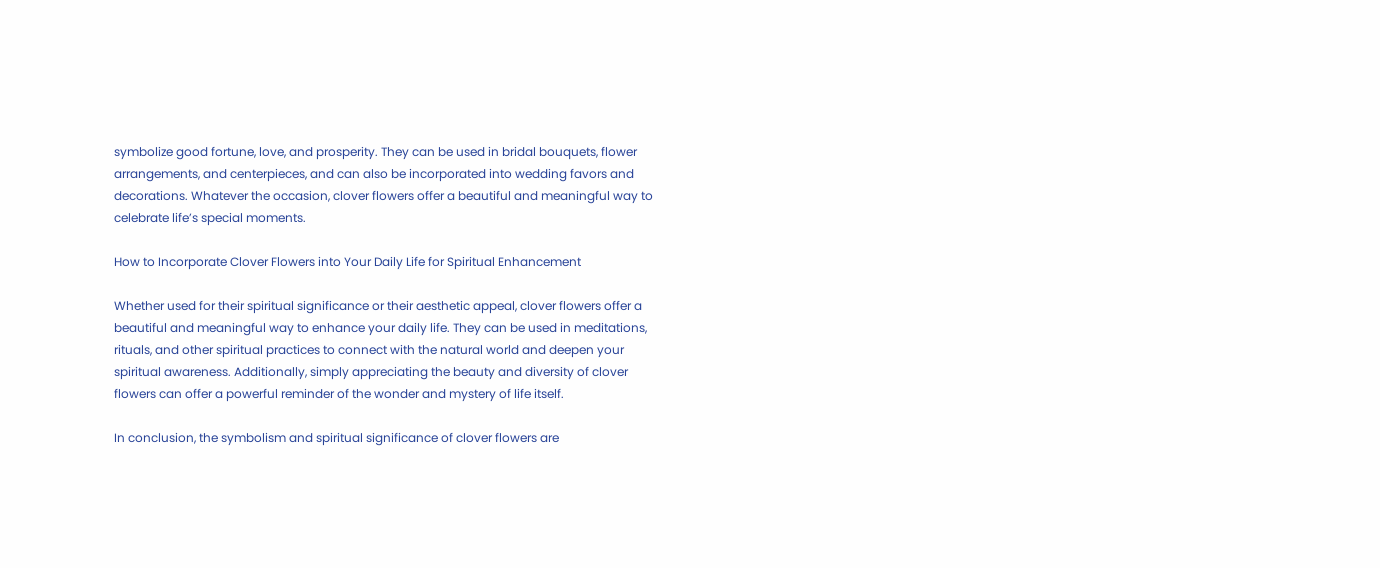symbolize good fortune, love, and prosperity. They can be used in bridal bouquets, flower arrangements, and centerpieces, and can also be incorporated into wedding favors and decorations. Whatever the occasion, clover flowers offer a beautiful and meaningful way to celebrate life’s special moments.

How to Incorporate Clover Flowers into Your Daily Life for Spiritual Enhancement

Whether used for their spiritual significance or their aesthetic appeal, clover flowers offer a beautiful and meaningful way to enhance your daily life. They can be used in meditations, rituals, and other spiritual practices to connect with the natural world and deepen your spiritual awareness. Additionally, simply appreciating the beauty and diversity of clover flowers can offer a powerful reminder of the wonder and mystery of life itself.

In conclusion, the symbolism and spiritual significance of clover flowers are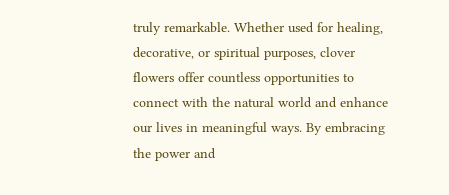truly remarkable. Whether used for healing, decorative, or spiritual purposes, clover flowers offer countless opportunities to connect with the natural world and enhance our lives in meaningful ways. By embracing the power and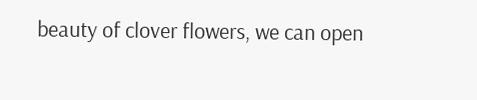beauty of clover flowers, we can open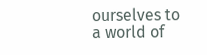ourselves to a world of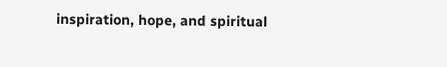inspiration, hope, and spiritual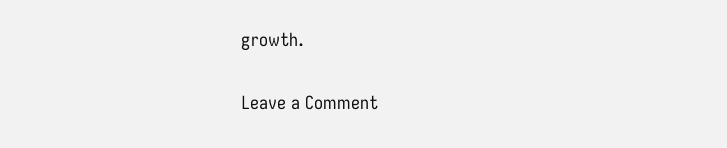growth.

Leave a Comment